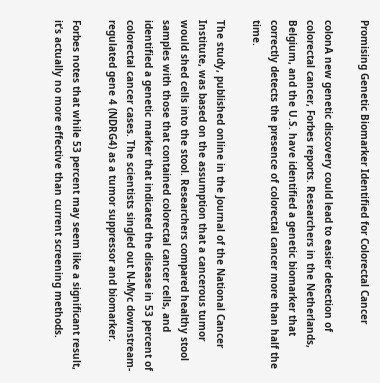Promising Genetic Biomarker Identified for Colorectal Cancer

colonA new genetic discovery could lead to easier detection of colorectal cancer, Forbes reports. Researchers in the Netherlands, Belgium, and the U.S. have identified a genetic biomarker that correctly detects the presence of colorectal cancer more than half the time.

The study, published online in the Journal of the National Cancer Institute, was based on the assumption that a cancerous tumor would shed cells into the stool. Researchers compared healthy stool samples with those that contained colorectal cancer cells, and identified a genetic marker that indicated the disease in 53 percent of colorectal cancer cases. The scientists singled out N-Myc downstream-regulated gene 4 (NDRG4) as a tumor suppressor and biomarker.

Forbes notes that while 53 percent may seem like a significant result, it’s actually no more effective than current screening methods.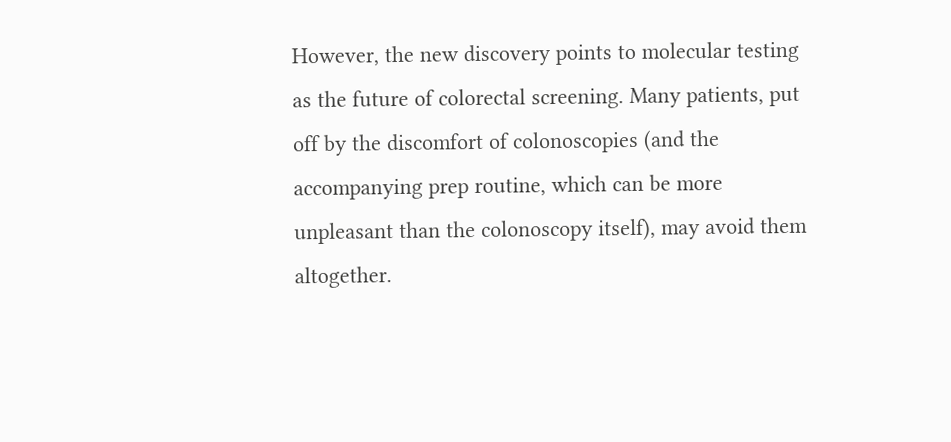However, the new discovery points to molecular testing as the future of colorectal screening. Many patients, put off by the discomfort of colonoscopies (and the accompanying prep routine, which can be more unpleasant than the colonoscopy itself), may avoid them altogether.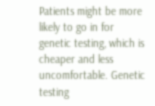Patients might be more likely to go in for genetic testing, which is cheaper and less uncomfortable. Genetic testing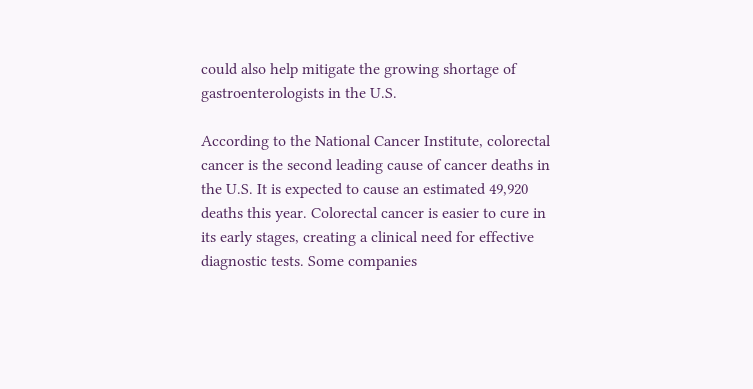could also help mitigate the growing shortage of gastroenterologists in the U.S.

According to the National Cancer Institute, colorectal cancer is the second leading cause of cancer deaths in the U.S. It is expected to cause an estimated 49,920 deaths this year. Colorectal cancer is easier to cure in its early stages, creating a clinical need for effective diagnostic tests. Some companies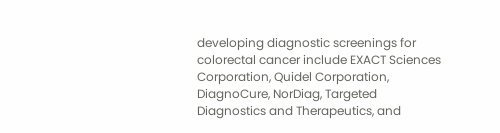developing diagnostic screenings for colorectal cancer include EXACT Sciences Corporation, Quidel Corporation, DiagnoCure, NorDiag, Targeted Diagnostics and Therapeutics, and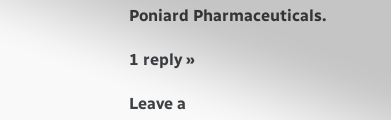Poniard Pharmaceuticals.

1 reply »

Leave a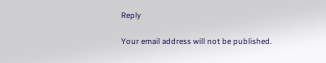Reply

Your email address will not be published.